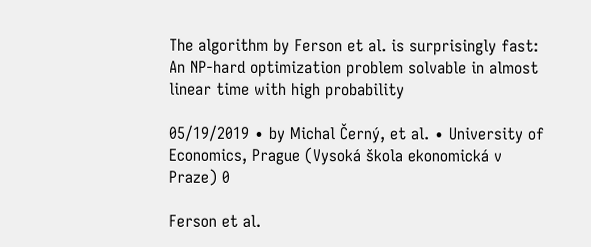The algorithm by Ferson et al. is surprisingly fast: An NP-hard optimization problem solvable in almost linear time with high probability

05/19/2019 ∙ by Michal Černý, et al. ∙ University of Economics, Prague (Vysoká škola ekonomická v Praze) 0

Ferson et al.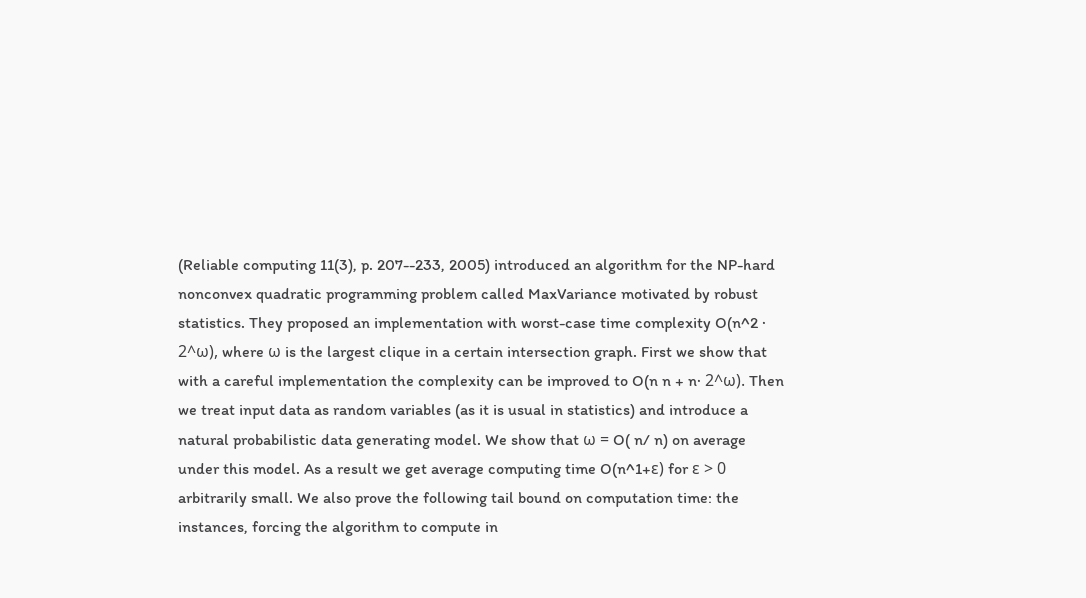(Reliable computing 11(3), p. 207--233, 2005) introduced an algorithm for the NP-hard nonconvex quadratic programming problem called MaxVariance motivated by robust statistics. They proposed an implementation with worst-case time complexity O(n^2 · 2^ω), where ω is the largest clique in a certain intersection graph. First we show that with a careful implementation the complexity can be improved to O(n n + n· 2^ω). Then we treat input data as random variables (as it is usual in statistics) and introduce a natural probabilistic data generating model. We show that ω = O( n/ n) on average under this model. As a result we get average computing time O(n^1+ε) for ε > 0 arbitrarily small. We also prove the following tail bound on computation time: the instances, forcing the algorithm to compute in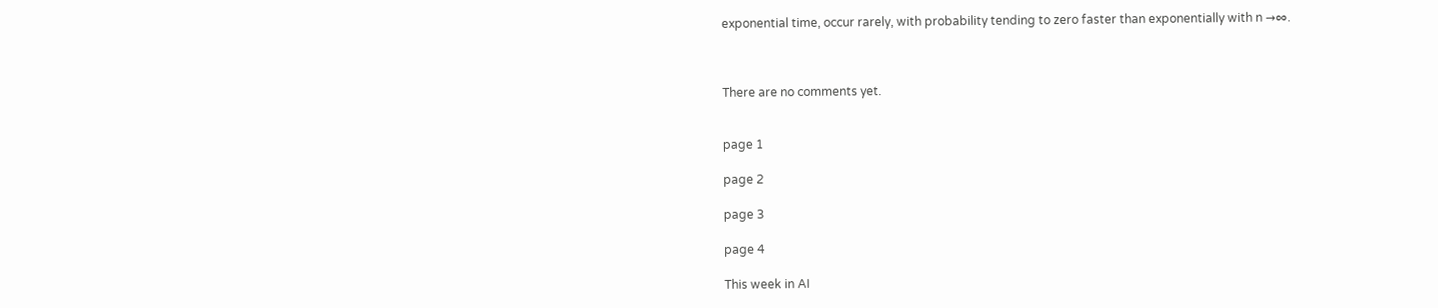exponential time, occur rarely, with probability tending to zero faster than exponentially with n →∞.



There are no comments yet.


page 1

page 2

page 3

page 4

This week in AI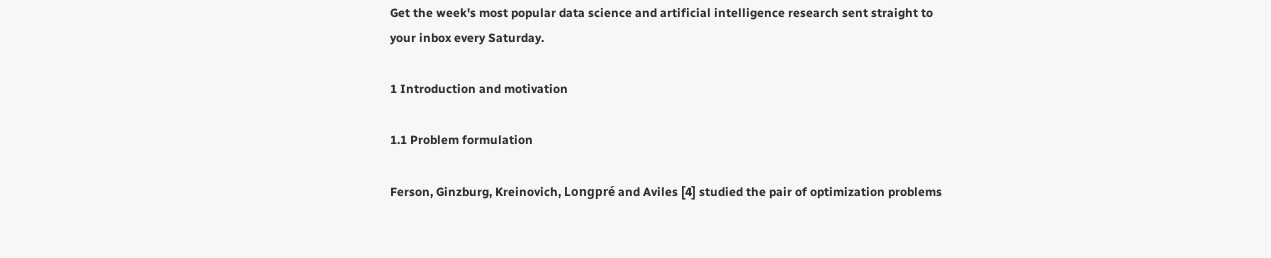Get the week's most popular data science and artificial intelligence research sent straight to your inbox every Saturday.

1 Introduction and motivation

1.1 Problem formulation

Ferson, Ginzburg, Kreinovich, Longpré and Aviles [4] studied the pair of optimization problems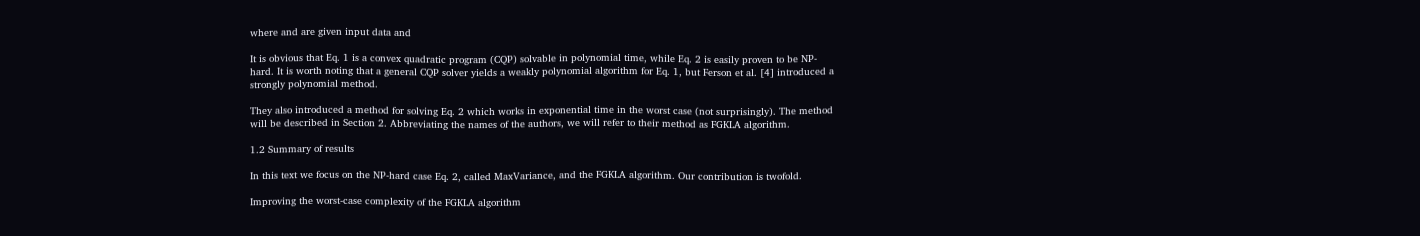where and are given input data and

It is obvious that Eq. 1 is a convex quadratic program (CQP) solvable in polynomial time, while Eq. 2 is easily proven to be NP-hard. It is worth noting that a general CQP solver yields a weakly polynomial algorithm for Eq. 1, but Ferson et al. [4] introduced a strongly polynomial method.

They also introduced a method for solving Eq. 2 which works in exponential time in the worst case (not surprisingly). The method will be described in Section 2. Abbreviating the names of the authors, we will refer to their method as FGKLA algorithm.

1.2 Summary of results

In this text we focus on the NP-hard case Eq. 2, called MaxVariance, and the FGKLA algorithm. Our contribution is twofold.

Improving the worst-case complexity of the FGKLA algorithm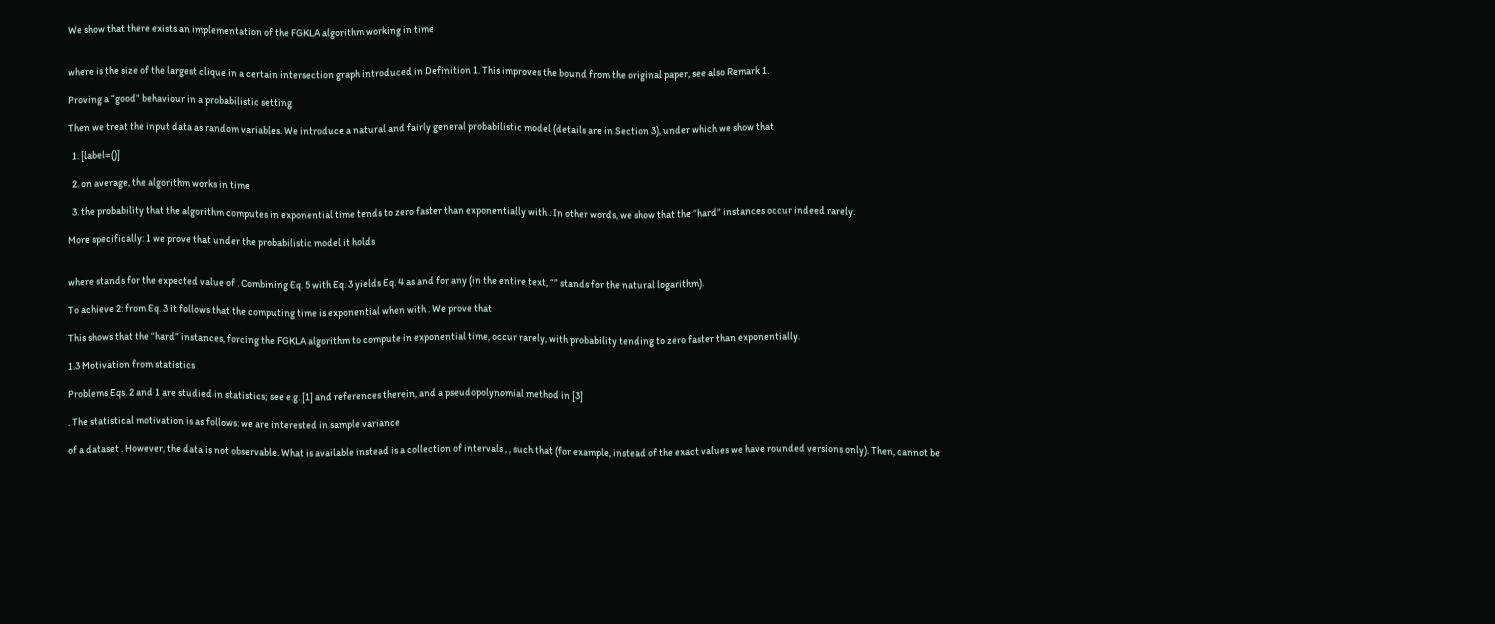We show that there exists an implementation of the FGKLA algorithm working in time


where is the size of the largest clique in a certain intersection graph introduced in Definition 1. This improves the bound from the original paper, see also Remark 1.

Proving a “good” behaviour in a probabilistic setting

Then we treat the input data as random variables. We introduce a natural and fairly general probabilistic model (details are in Section 3), under which we show that

  1. [label=()]

  2. on average, the algorithm works in time

  3. the probability that the algorithm computes in exponential time tends to zero faster than exponentially with . In other words, we show that the “hard” instances occur indeed rarely.

More specifically: 1 we prove that under the probabilistic model it holds


where stands for the expected value of . Combining Eq. 5 with Eq. 3 yields Eq. 4 as and for any (in the entire text, “” stands for the natural logarithm).

To achieve 2: from Eq. 3 it follows that the computing time is exponential when with . We prove that

This shows that the “hard” instances, forcing the FGKLA algorithm to compute in exponential time, occur rarely, with probability tending to zero faster than exponentially.

1.3 Motivation from statistics

Problems Eqs. 2 and 1 are studied in statistics; see e.g. [1] and references therein, and a pseudopolynomial method in [3]

. The statistical motivation is as follows: we are interested in sample variance

of a dataset . However, the data is not observable. What is available instead is a collection of intervals , , such that (for example, instead of the exact values we have rounded versions only). Then, cannot be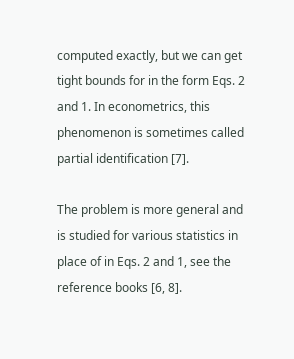computed exactly, but we can get tight bounds for in the form Eqs. 2 and 1. In econometrics, this phenomenon is sometimes called partial identification [7].

The problem is more general and is studied for various statistics in place of in Eqs. 2 and 1, see the reference books [6, 8].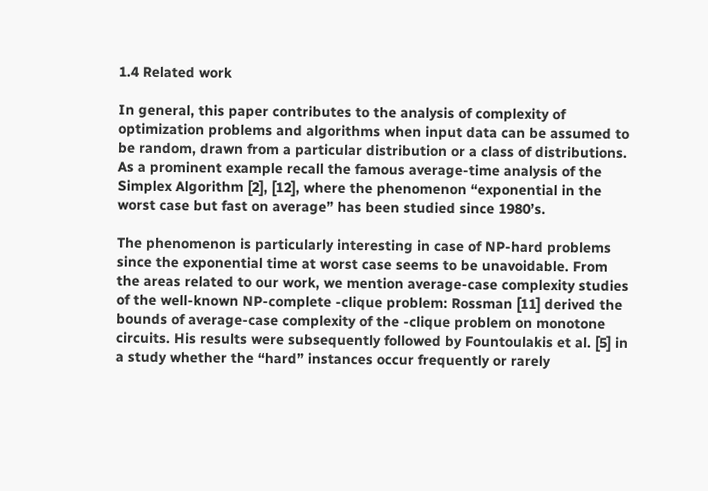1.4 Related work

In general, this paper contributes to the analysis of complexity of optimization problems and algorithms when input data can be assumed to be random, drawn from a particular distribution or a class of distributions. As a prominent example recall the famous average-time analysis of the Simplex Algorithm [2], [12], where the phenomenon “exponential in the worst case but fast on average” has been studied since 1980’s.

The phenomenon is particularly interesting in case of NP-hard problems since the exponential time at worst case seems to be unavoidable. From the areas related to our work, we mention average-case complexity studies of the well-known NP-complete -clique problem: Rossman [11] derived the bounds of average-case complexity of the -clique problem on monotone circuits. His results were subsequently followed by Fountoulakis et al. [5] in a study whether the “hard” instances occur frequently or rarely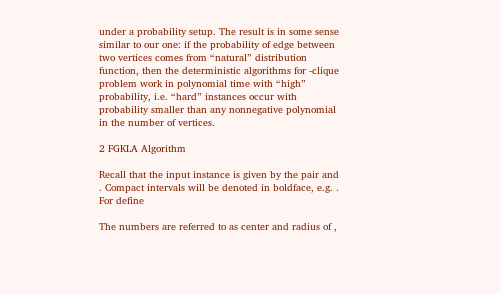under a probability setup. The result is in some sense similar to our one: if the probability of edge between two vertices comes from “natural” distribution function, then the deterministic algorithms for -clique problem work in polynomial time with “high” probability, i.e. “hard” instances occur with probability smaller than any nonnegative polynomial in the number of vertices.

2 FGKLA Algorithm

Recall that the input instance is given by the pair and . Compact intervals will be denoted in boldface, e.g. . For define

The numbers are referred to as center and radius of ,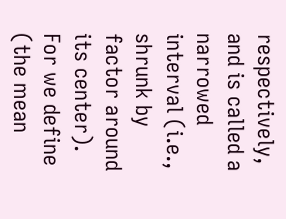respectively, and is called a narrowed interval (i.e., shrunk by factor around its center). For we define (the mean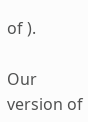of ).

Our version of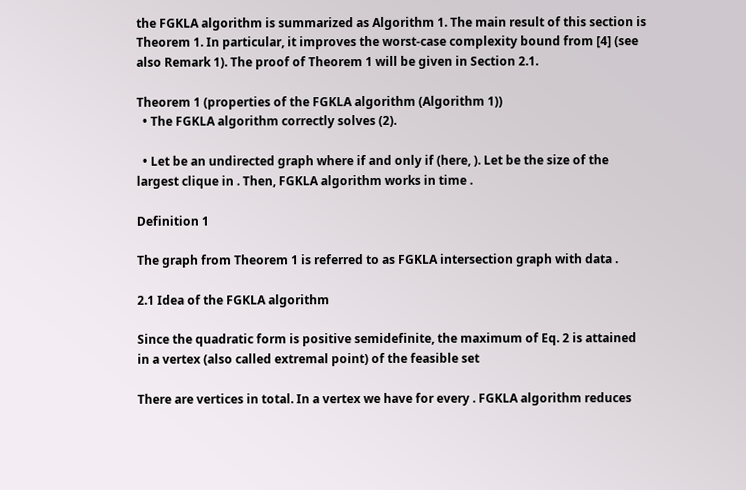the FGKLA algorithm is summarized as Algorithm 1. The main result of this section is Theorem 1. In particular, it improves the worst-case complexity bound from [4] (see also Remark 1). The proof of Theorem 1 will be given in Section 2.1.

Theorem 1 (properties of the FGKLA algorithm (Algorithm 1))
  • The FGKLA algorithm correctly solves (2).

  • Let be an undirected graph where if and only if (here, ). Let be the size of the largest clique in . Then, FGKLA algorithm works in time .

Definition 1

The graph from Theorem 1 is referred to as FGKLA intersection graph with data .

2.1 Idea of the FGKLA algorithm

Since the quadratic form is positive semidefinite, the maximum of Eq. 2 is attained in a vertex (also called extremal point) of the feasible set

There are vertices in total. In a vertex we have for every . FGKLA algorithm reduces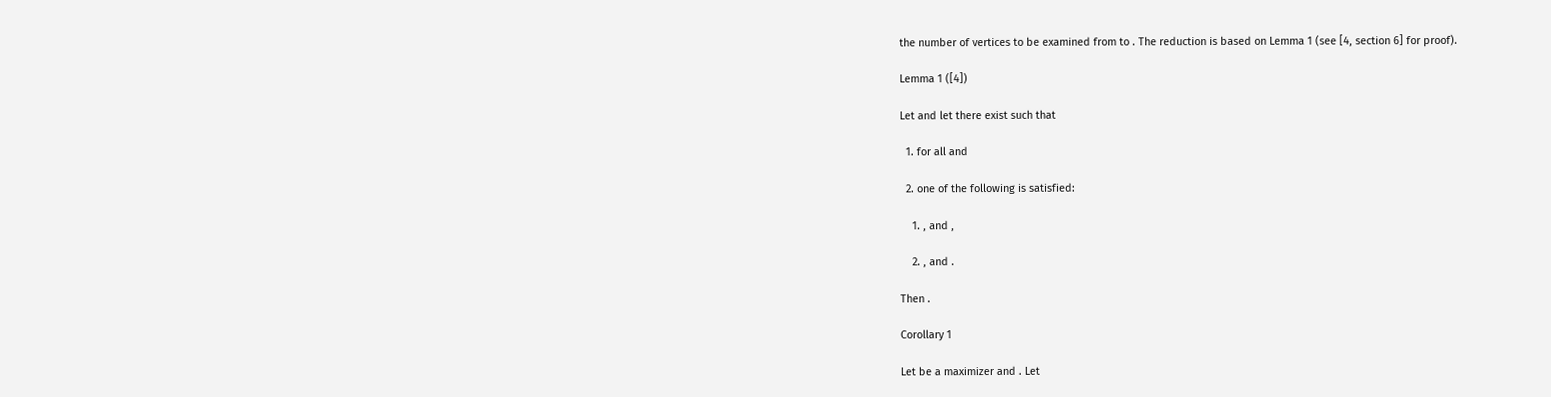the number of vertices to be examined from to . The reduction is based on Lemma 1 (see [4, section 6] for proof).

Lemma 1 ([4])

Let and let there exist such that

  1. for all and

  2. one of the following is satisfied:

    1. , and ,

    2. , and .

Then .

Corollary 1

Let be a maximizer and . Let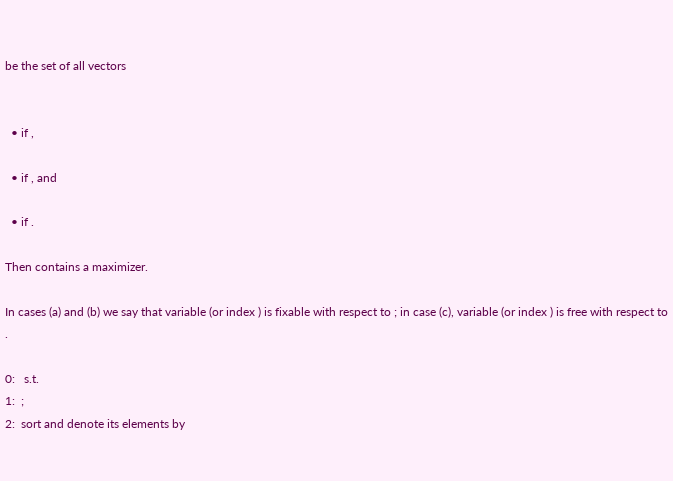be the set of all vectors


  • if ,

  • if , and

  • if .

Then contains a maximizer.

In cases (a) and (b) we say that variable (or index ) is fixable with respect to ; in case (c), variable (or index ) is free with respect to .

0:   s.t.
1:  ;
2:  sort and denote its elements by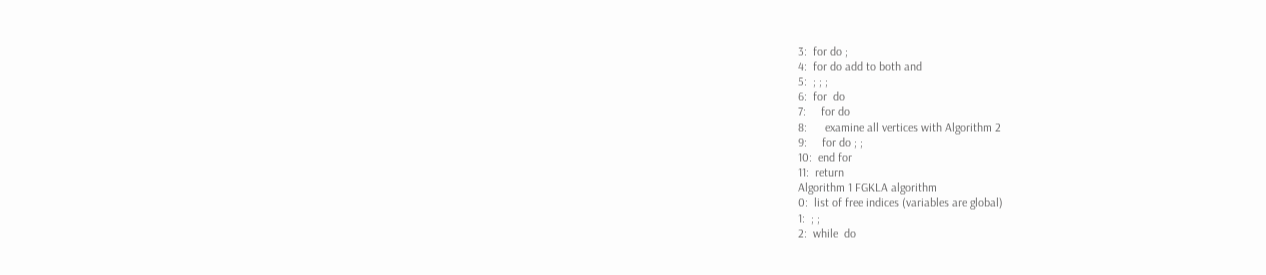3:  for do ;
4:  for do add to both and
5:  ; ; ;
6:  for  do
7:     for do
8:      examine all vertices with Algorithm 2
9:     for do ; ;
10:  end for
11:  return
Algorithm 1 FGKLA algorithm
0:  list of free indices (variables are global)
1:  ; ;
2:  while  do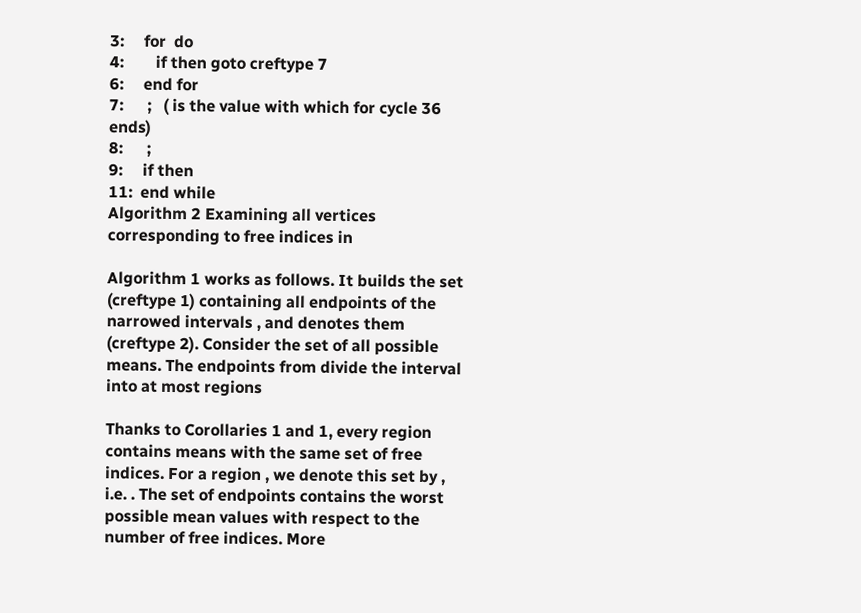3:     for  do
4:        if then goto creftype 7
6:     end for
7:      ;   ( is the value with which for cycle 36 ends)
8:      ;
9:     if then
11:  end while
Algorithm 2 Examining all vertices corresponding to free indices in

Algorithm 1 works as follows. It builds the set (creftype 1) containing all endpoints of the narrowed intervals , and denotes them (creftype 2). Consider the set of all possible means. The endpoints from divide the interval into at most regions

Thanks to Corollaries 1 and 1, every region contains means with the same set of free indices. For a region , we denote this set by , i.e. . The set of endpoints contains the worst possible mean values with respect to the number of free indices. More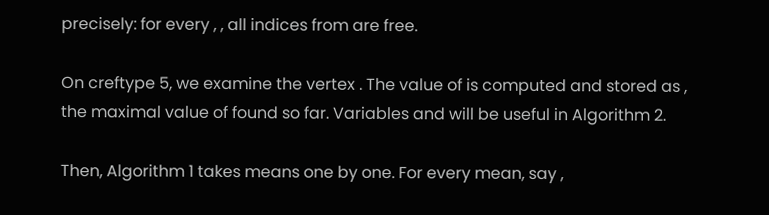precisely: for every , , all indices from are free.

On creftype 5, we examine the vertex . The value of is computed and stored as , the maximal value of found so far. Variables and will be useful in Algorithm 2.

Then, Algorithm 1 takes means one by one. For every mean, say ,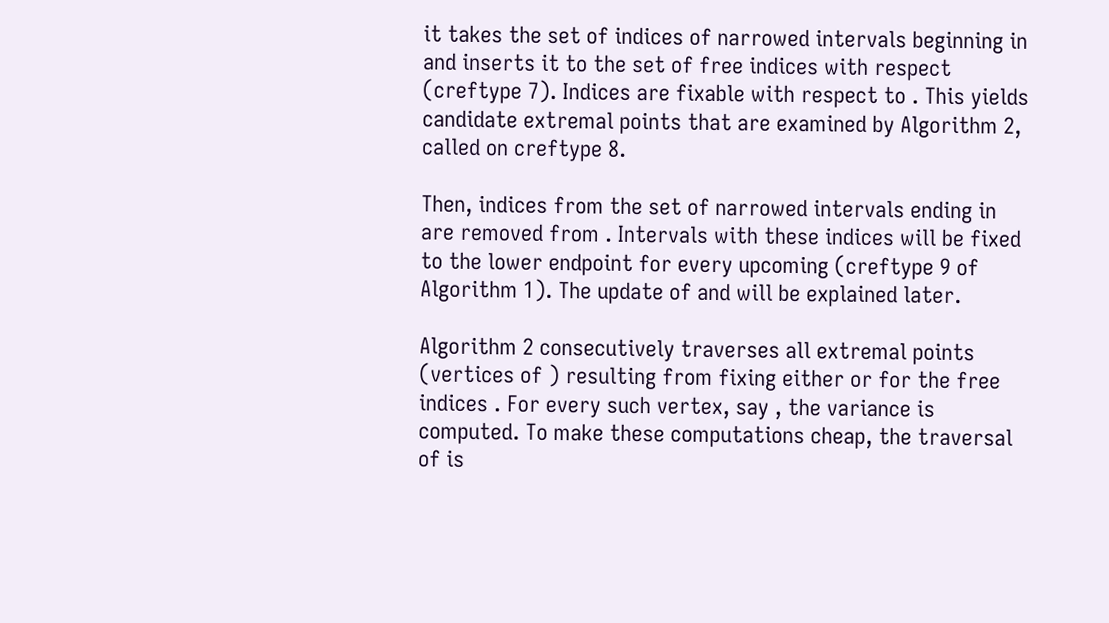it takes the set of indices of narrowed intervals beginning in and inserts it to the set of free indices with respect (creftype 7). Indices are fixable with respect to . This yields candidate extremal points that are examined by Algorithm 2, called on creftype 8.

Then, indices from the set of narrowed intervals ending in are removed from . Intervals with these indices will be fixed to the lower endpoint for every upcoming (creftype 9 of Algorithm 1). The update of and will be explained later.

Algorithm 2 consecutively traverses all extremal points (vertices of ) resulting from fixing either or for the free indices . For every such vertex, say , the variance is computed. To make these computations cheap, the traversal of is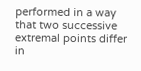performed in a way that two successive extremal points differ in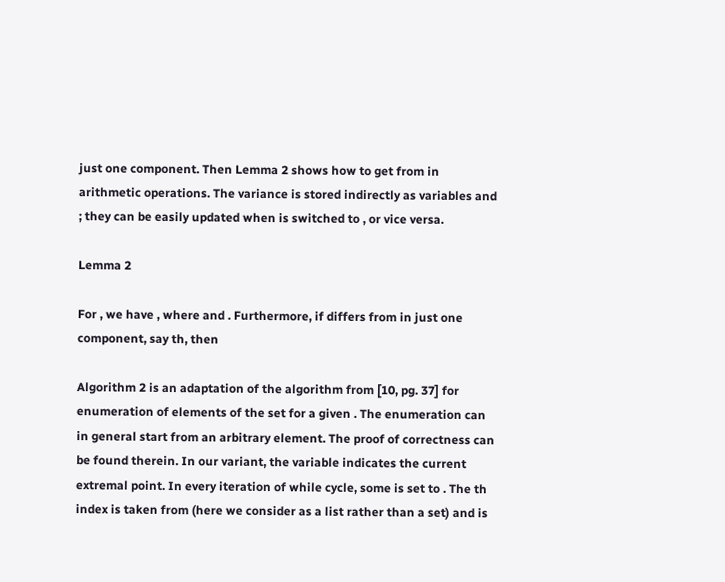just one component. Then Lemma 2 shows how to get from in arithmetic operations. The variance is stored indirectly as variables and ; they can be easily updated when is switched to , or vice versa.

Lemma 2

For , we have , where and . Furthermore, if differs from in just one component, say th, then

Algorithm 2 is an adaptation of the algorithm from [10, pg. 37] for enumeration of elements of the set for a given . The enumeration can in general start from an arbitrary element. The proof of correctness can be found therein. In our variant, the variable indicates the current extremal point. In every iteration of while cycle, some is set to . The th index is taken from (here we consider as a list rather than a set) and is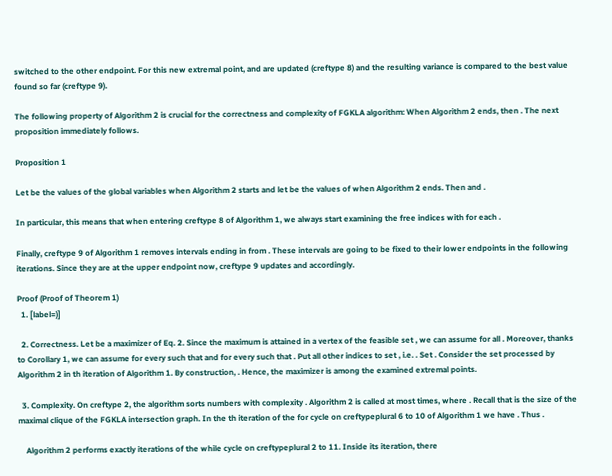switched to the other endpoint. For this new extremal point, and are updated (creftype 8) and the resulting variance is compared to the best value found so far (creftype 9).

The following property of Algorithm 2 is crucial for the correctness and complexity of FGKLA algorithm: When Algorithm 2 ends, then . The next proposition immediately follows.

Proposition 1

Let be the values of the global variables when Algorithm 2 starts and let be the values of when Algorithm 2 ends. Then and .

In particular, this means that when entering creftype 8 of Algorithm 1, we always start examining the free indices with for each .

Finally, creftype 9 of Algorithm 1 removes intervals ending in from . These intervals are going to be fixed to their lower endpoints in the following iterations. Since they are at the upper endpoint now, creftype 9 updates and accordingly.

Proof (Proof of Theorem 1)
  1. [label=)]

  2. Correctness. Let be a maximizer of Eq. 2. Since the maximum is attained in a vertex of the feasible set , we can assume for all . Moreover, thanks to Corollary 1, we can assume for every such that and for every such that . Put all other indices to set , i.e. . Set . Consider the set processed by Algorithm 2 in th iteration of Algorithm 1. By construction, . Hence, the maximizer is among the examined extremal points.

  3. Complexity. On creftype 2, the algorithm sorts numbers with complexity . Algorithm 2 is called at most times, where . Recall that is the size of the maximal clique of the FGKLA intersection graph. In the th iteration of the for cycle on creftypeplural 6 to 10 of Algorithm 1 we have . Thus .

    Algorithm 2 performs exactly iterations of the while cycle on creftypeplural 2 to 11. Inside its iteration, there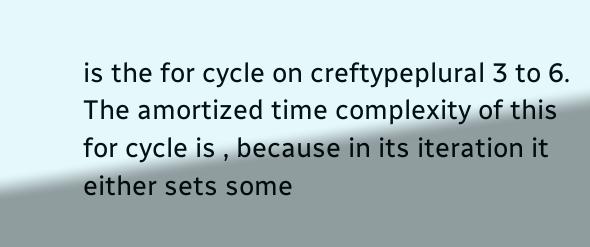is the for cycle on creftypeplural 3 to 6. The amortized time complexity of this for cycle is , because in its iteration it either sets some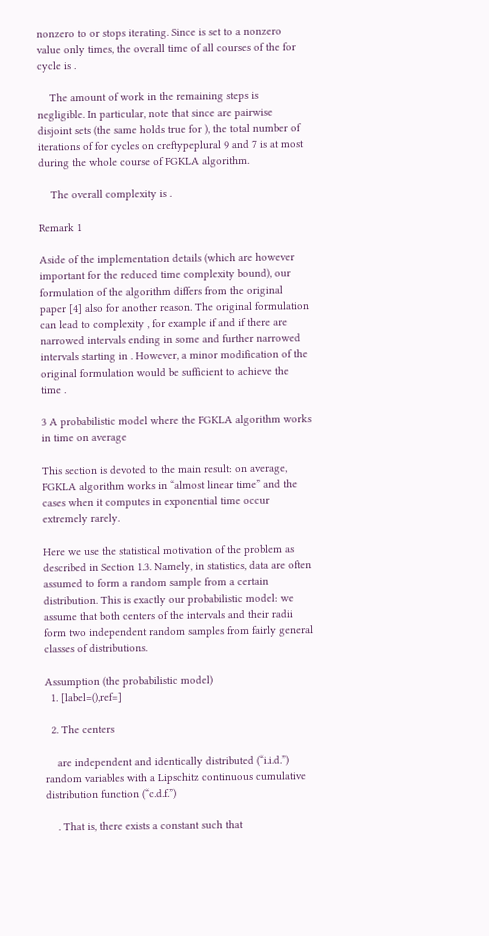nonzero to or stops iterating. Since is set to a nonzero value only times, the overall time of all courses of the for cycle is .

    The amount of work in the remaining steps is negligible. In particular, note that since are pairwise disjoint sets (the same holds true for ), the total number of iterations of for cycles on creftypeplural 9 and 7 is at most during the whole course of FGKLA algorithm.

    The overall complexity is .

Remark 1

Aside of the implementation details (which are however important for the reduced time complexity bound), our formulation of the algorithm differs from the original paper [4] also for another reason. The original formulation can lead to complexity , for example if and if there are narrowed intervals ending in some and further narrowed intervals starting in . However, a minor modification of the original formulation would be sufficient to achieve the time .

3 A probabilistic model where the FGKLA algorithm works in time on average

This section is devoted to the main result: on average, FGKLA algorithm works in “almost linear time” and the cases when it computes in exponential time occur extremely rarely.

Here we use the statistical motivation of the problem as described in Section 1.3. Namely, in statistics, data are often assumed to form a random sample from a certain distribution. This is exactly our probabilistic model: we assume that both centers of the intervals and their radii form two independent random samples from fairly general classes of distributions.

Assumption (the probabilistic model)
  1. [label=(),ref=]

  2. The centers

    are independent and identically distributed (“i.i.d.”) random variables with a Lipschitz continuous cumulative distribution function (“c.d.f.”)

    . That is, there exists a constant such that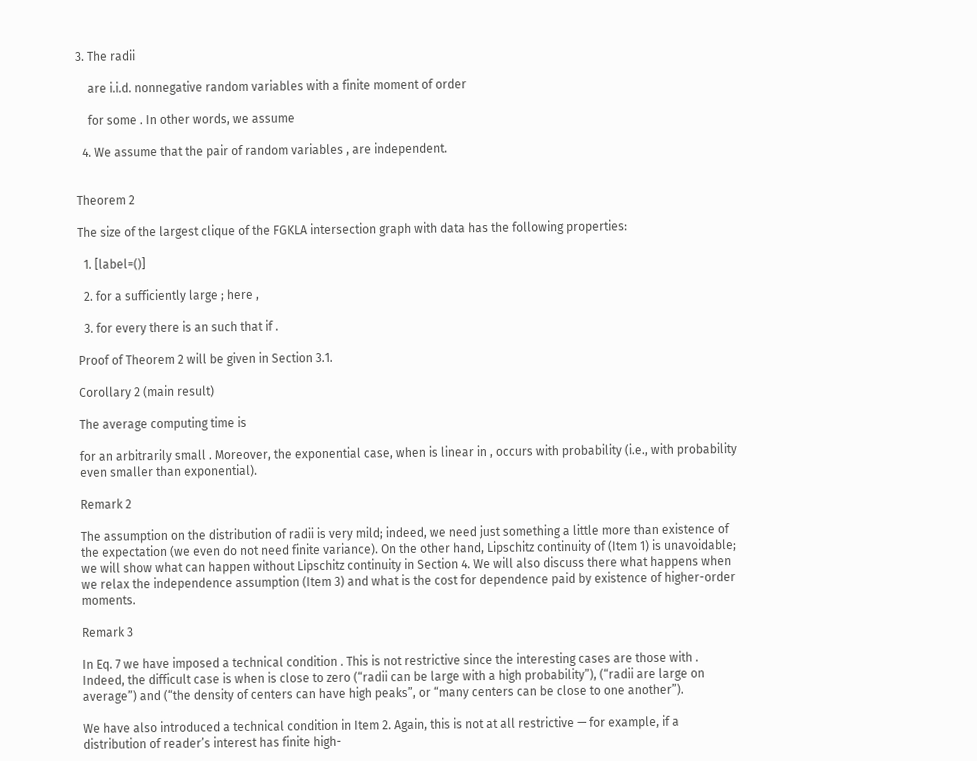3. The radii

    are i.i.d. nonnegative random variables with a finite moment of order

    for some . In other words, we assume

  4. We assume that the pair of random variables , are independent.


Theorem 2

The size of the largest clique of the FGKLA intersection graph with data has the following properties:

  1. [label=()]

  2. for a sufficiently large ; here ,

  3. for every there is an such that if .

Proof of Theorem 2 will be given in Section 3.1.

Corollary 2 (main result)

The average computing time is

for an arbitrarily small . Moreover, the exponential case, when is linear in , occurs with probability (i.e., with probability even smaller than exponential).

Remark 2

The assumption on the distribution of radii is very mild; indeed, we need just something a little more than existence of the expectation (we even do not need finite variance). On the other hand, Lipschitz continuity of (Item 1) is unavoidable; we will show what can happen without Lipschitz continuity in Section 4. We will also discuss there what happens when we relax the independence assumption (Item 3) and what is the cost for dependence paid by existence of higher-order moments.

Remark 3

In Eq. 7 we have imposed a technical condition . This is not restrictive since the interesting cases are those with . Indeed, the difficult case is when is close to zero (“radii can be large with a high probability”), (“radii are large on average”) and (“the density of centers can have high peaks”, or “many centers can be close to one another”).

We have also introduced a technical condition in Item 2. Again, this is not at all restrictive — for example, if a distribution of reader’s interest has finite high-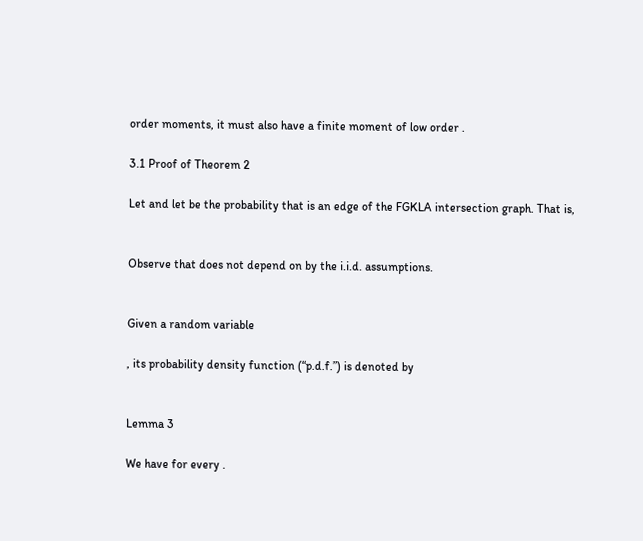order moments, it must also have a finite moment of low order .

3.1 Proof of Theorem 2

Let and let be the probability that is an edge of the FGKLA intersection graph. That is,


Observe that does not depend on by the i.i.d. assumptions.


Given a random variable

, its probability density function (“p.d.f.”) is denoted by


Lemma 3

We have for every .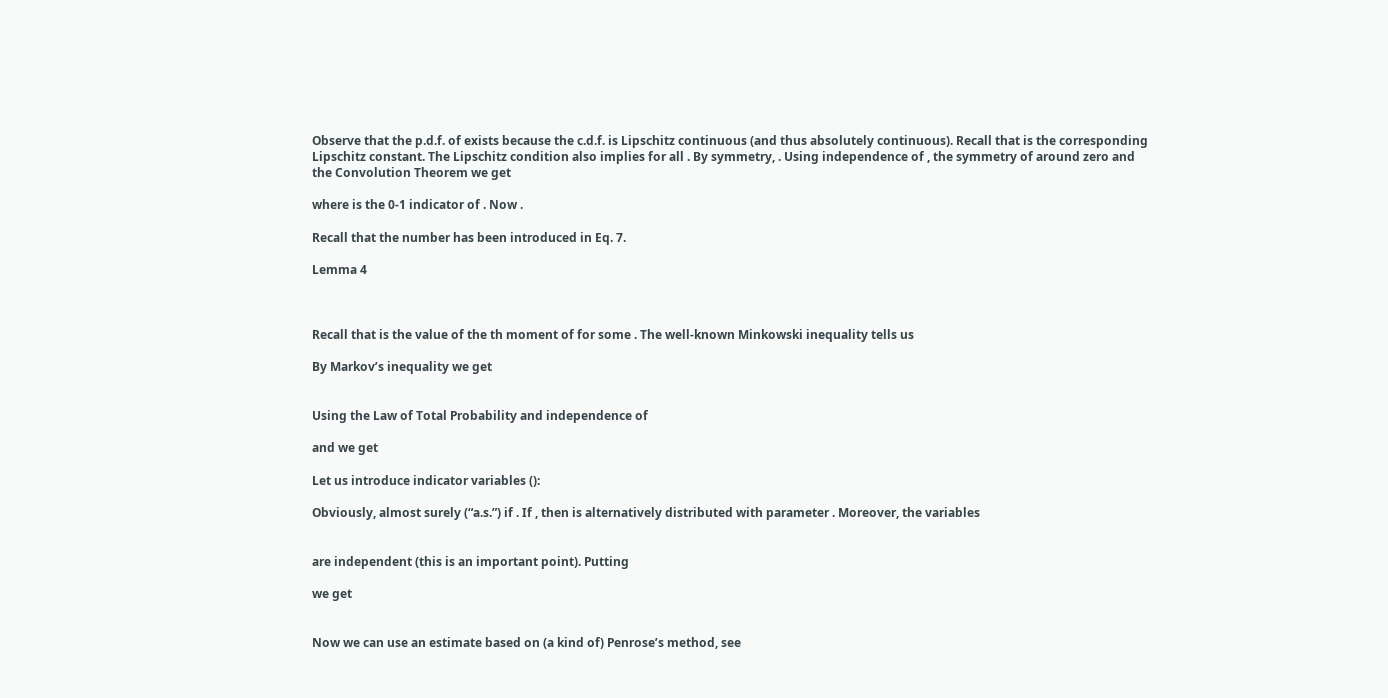Observe that the p.d.f. of exists because the c.d.f. is Lipschitz continuous (and thus absolutely continuous). Recall that is the corresponding Lipschitz constant. The Lipschitz condition also implies for all . By symmetry, . Using independence of , the symmetry of around zero and the Convolution Theorem we get

where is the 0-1 indicator of . Now .

Recall that the number has been introduced in Eq. 7.

Lemma 4



Recall that is the value of the th moment of for some . The well-known Minkowski inequality tells us

By Markov’s inequality we get


Using the Law of Total Probability and independence of

and we get

Let us introduce indicator variables ():

Obviously, almost surely (“a.s.”) if . If , then is alternatively distributed with parameter . Moreover, the variables


are independent (this is an important point). Putting

we get


Now we can use an estimate based on (a kind of) Penrose’s method, see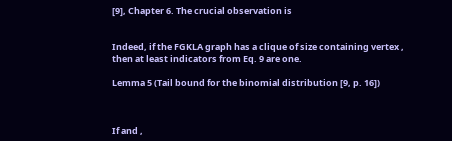[9], Chapter 6. The crucial observation is


Indeed, if the FGKLA graph has a clique of size containing vertex , then at least indicators from Eq. 9 are one.

Lemma 5 (Tail bound for the binomial distribution [9, p. 16])



If and ,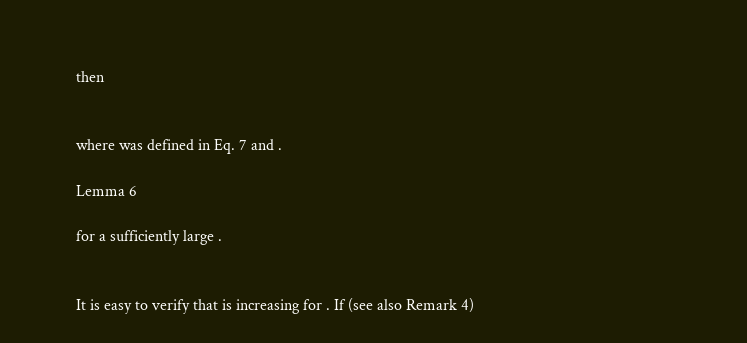then


where was defined in Eq. 7 and .

Lemma 6

for a sufficiently large .


It is easy to verify that is increasing for . If (see also Remark 4)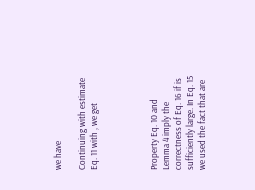we have

Continuing with estimate Eq. 11 with , we get




Property Eq. 10 and Lemma 4 imply the correctness of Eq. 16 if is sufficiently large. In Eq. 15 we used the fact that are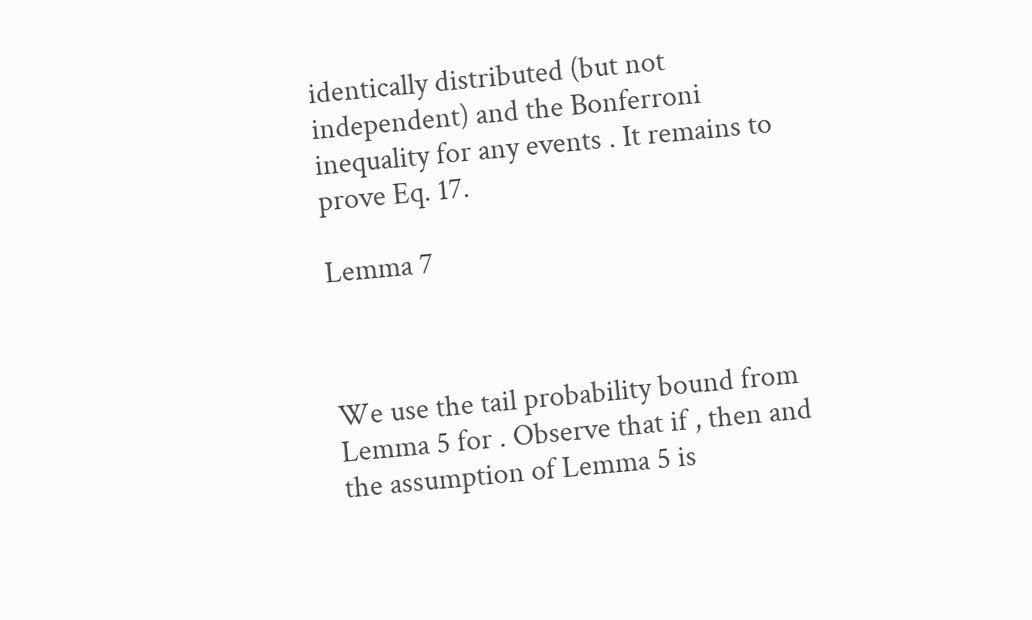identically distributed (but not independent) and the Bonferroni inequality for any events . It remains to prove Eq. 17.

Lemma 7



We use the tail probability bound from Lemma 5 for . Observe that if , then and the assumption of Lemma 5 is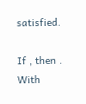satisfied.

If , then . With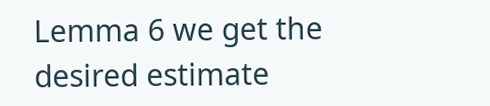Lemma 6 we get the desired estimate